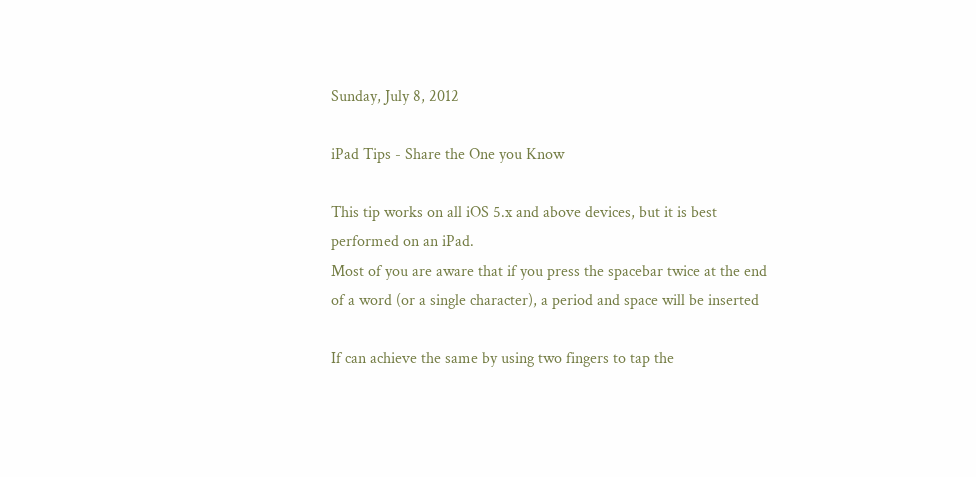Sunday, July 8, 2012

iPad Tips - Share the One you Know

This tip works on all iOS 5.x and above devices, but it is best
performed on an iPad.
Most of you are aware that if you press the spacebar twice at the end
of a word (or a single character), a period and space will be inserted

If can achieve the same by using two fingers to tap the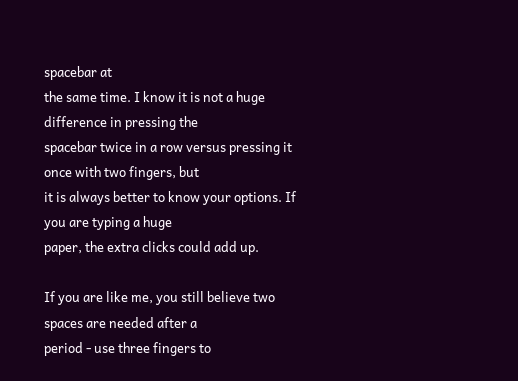spacebar at
the same time. I know it is not a huge difference in pressing the
spacebar twice in a row versus pressing it once with two fingers, but
it is always better to know your options. If you are typing a huge
paper, the extra clicks could add up.

If you are like me, you still believe two spaces are needed after a
period - use three fingers to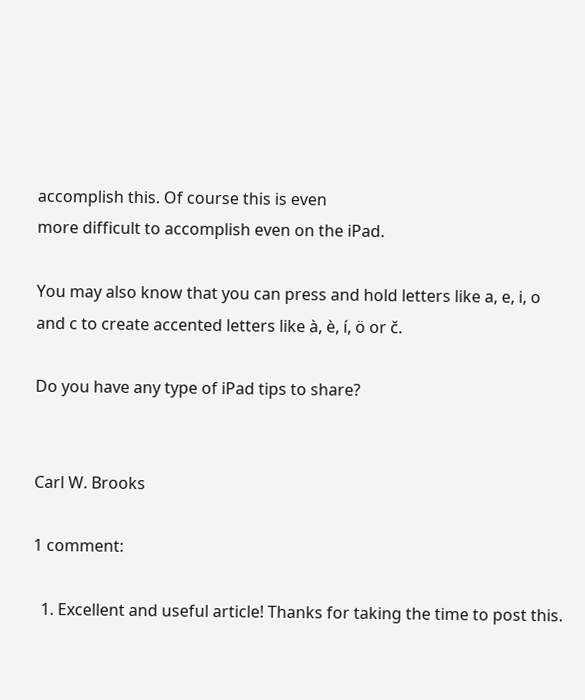accomplish this. Of course this is even
more difficult to accomplish even on the iPad.

You may also know that you can press and hold letters like a, e, i, o
and c to create accented letters like à, è, í, ö or č.

Do you have any type of iPad tips to share?


Carl W. Brooks

1 comment:

  1. Excellent and useful article! Thanks for taking the time to post this.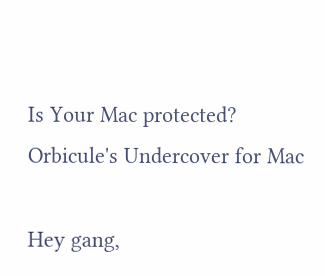Is Your Mac protected? Orbicule's Undercover for Mac

Hey gang,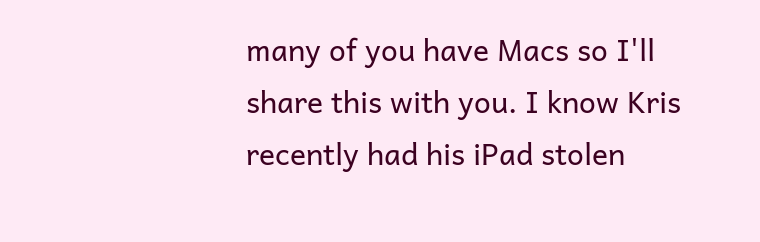many of you have Macs so I'll share this with you. I know Kris recently had his iPad stolen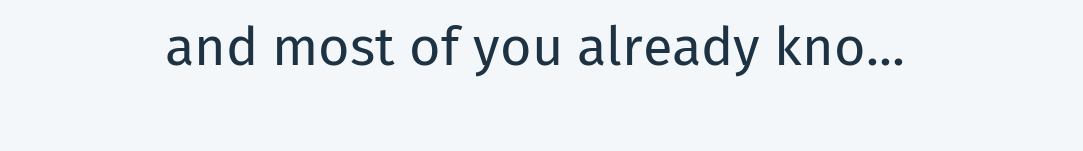and most of you already kno...